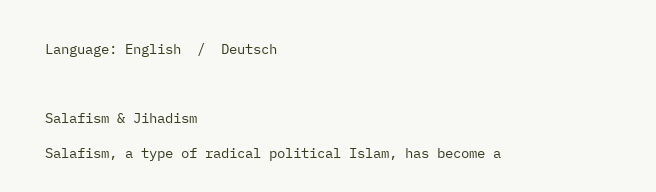Language: English  /  Deutsch



Salafism & Jihadism

Salafism, a type of radical political Islam, has become a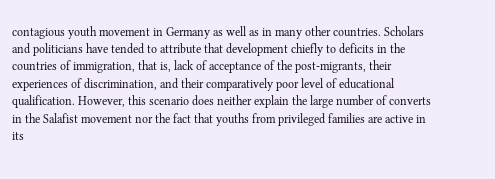contagious youth movement in Germany as well as in many other countries. Scholars and politicians have tended to attribute that development chiefly to deficits in the countries of immigration, that is, lack of acceptance of the post-migrants, their experiences of discrimination, and their comparatively poor level of educational qualification. However, this scenario does neither explain the large number of converts in the Salafist movement nor the fact that youths from privileged families are active in its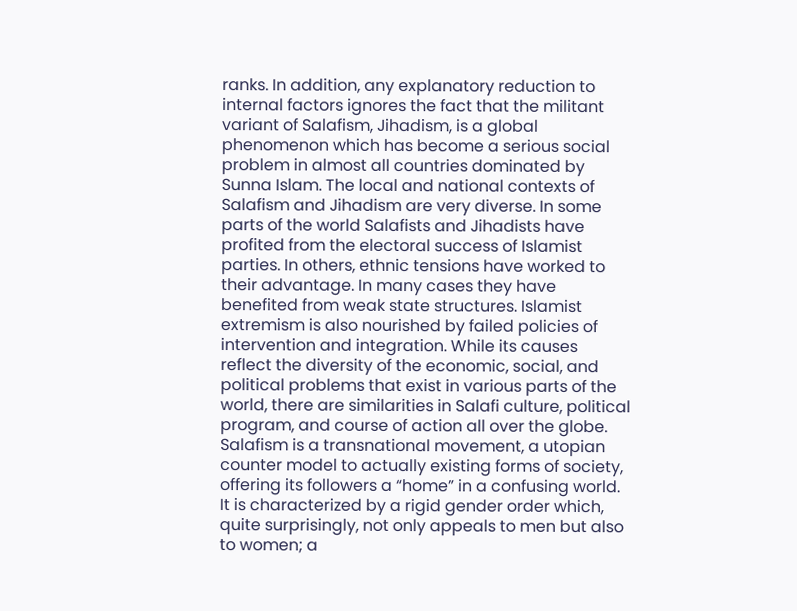ranks. In addition, any explanatory reduction to internal factors ignores the fact that the militant variant of Salafism, Jihadism, is a global phenomenon which has become a serious social problem in almost all countries dominated by Sunna Islam. The local and national contexts of Salafism and Jihadism are very diverse. In some parts of the world Salafists and Jihadists have profited from the electoral success of Islamist parties. In others, ethnic tensions have worked to their advantage. In many cases they have benefited from weak state structures. Islamist extremism is also nourished by failed policies of intervention and integration. While its causes reflect the diversity of the economic, social, and political problems that exist in various parts of the world, there are similarities in Salafi culture, political program, and course of action all over the globe. Salafism is a transnational movement, a utopian counter model to actually existing forms of society, offering its followers a “home” in a confusing world. It is characterized by a rigid gender order which, quite surprisingly, not only appeals to men but also to women; a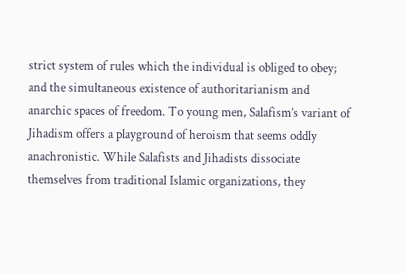strict system of rules which the individual is obliged to obey; and the simultaneous existence of authoritarianism and anarchic spaces of freedom. To young men, Salafism’s variant of Jihadism offers a playground of heroism that seems oddly anachronistic. While Salafists and Jihadists dissociate themselves from traditional Islamic organizations, they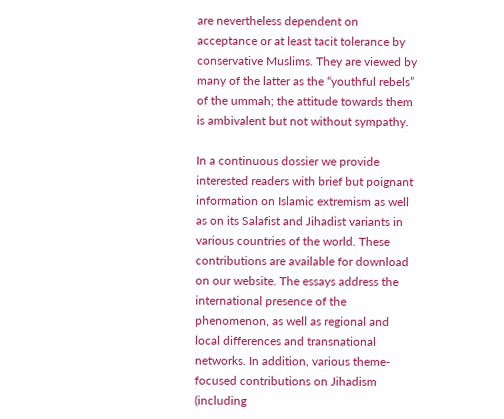are nevertheless dependent on acceptance or at least tacit tolerance by conservative Muslims. They are viewed by many of the latter as the “youthful rebels” of the ummah; the attitude towards them is ambivalent but not without sympathy.

In a continuous dossier we provide interested readers with brief but poignant information on Islamic extremism as well as on its Salafist and Jihadist variants in various countries of the world. These contributions are available for download on our website. The essays address the international presence of the phenomenon, as well as regional and local differences and transnational networks. In addition, various theme-focused contributions on Jihadism (including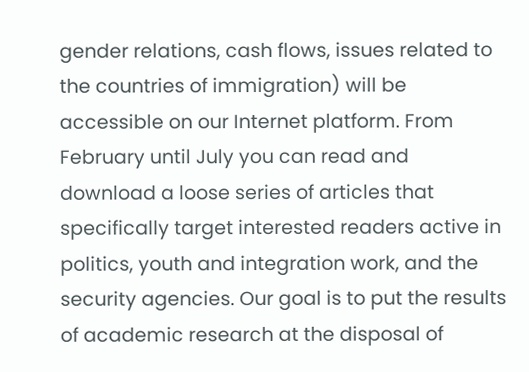gender relations, cash flows, issues related to the countries of immigration) will be accessible on our Internet platform. From February until July you can read and download a loose series of articles that specifically target interested readers active in politics, youth and integration work, and the security agencies. Our goal is to put the results of academic research at the disposal of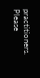practitioners. Please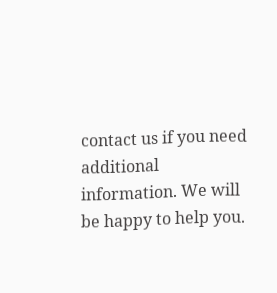contact us if you need additional information. We will be happy to help you.